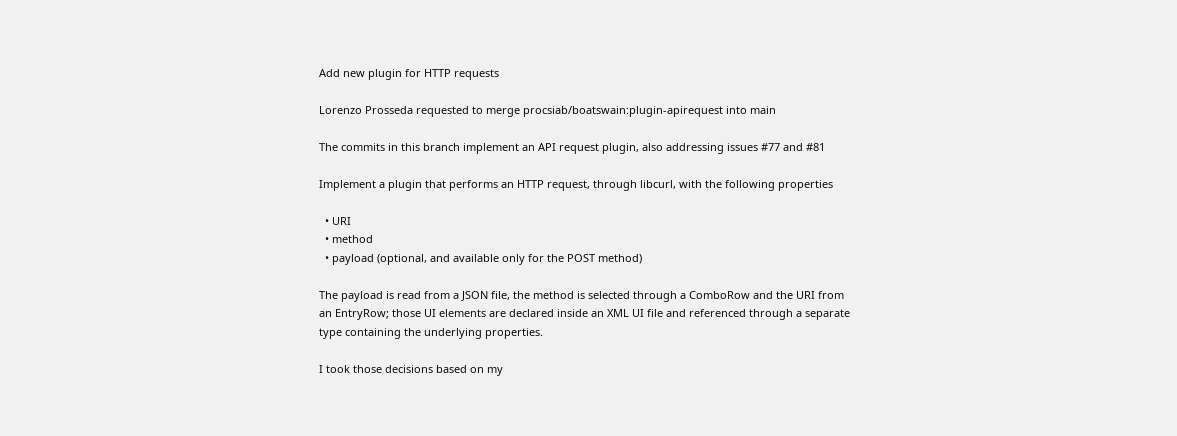Add new plugin for HTTP requests

Lorenzo Prosseda requested to merge procsiab/boatswain:plugin-apirequest into main

The commits in this branch implement an API request plugin, also addressing issues #77 and #81

Implement a plugin that performs an HTTP request, through libcurl, with the following properties

  • URI
  • method
  • payload (optional, and available only for the POST method)

The payload is read from a JSON file, the method is selected through a ComboRow and the URI from an EntryRow; those UI elements are declared inside an XML UI file and referenced through a separate type containing the underlying properties.

I took those decisions based on my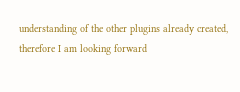understanding of the other plugins already created, therefore I am looking forward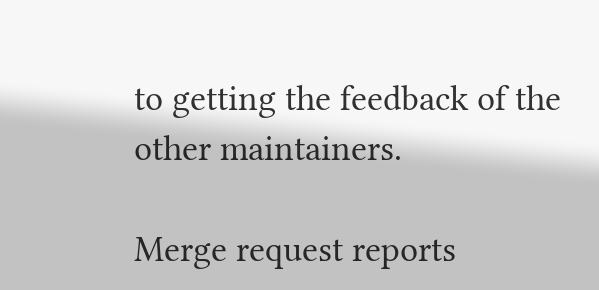to getting the feedback of the other maintainers.

Merge request reports